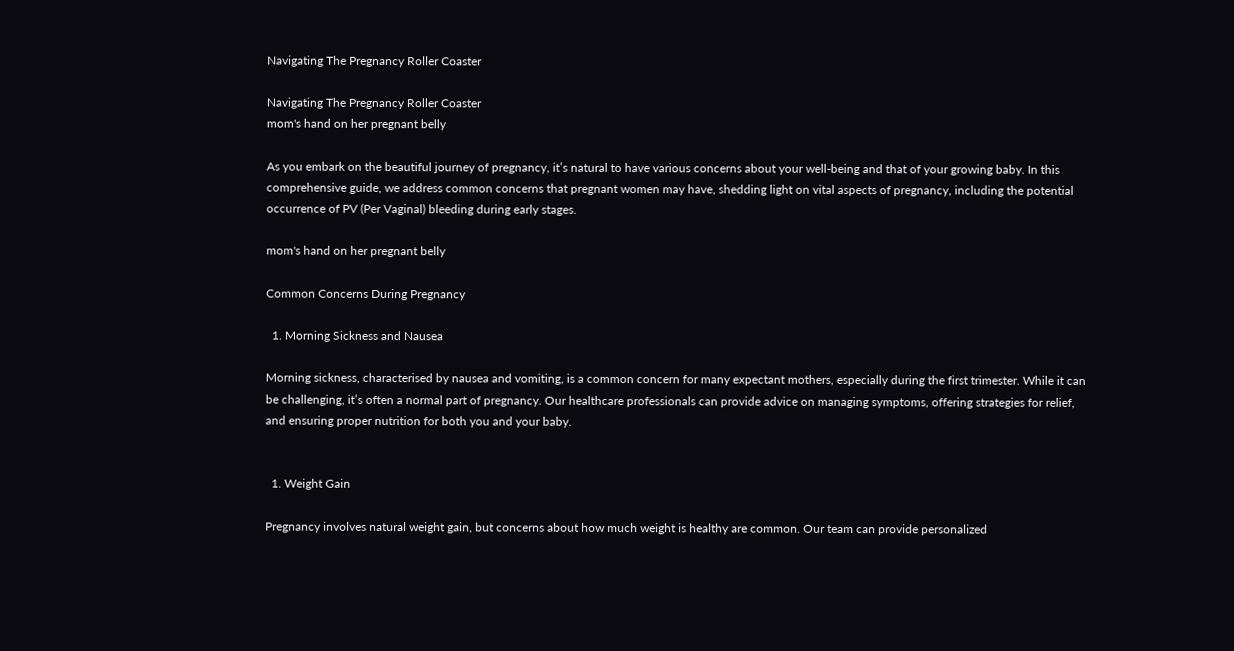Navigating The Pregnancy Roller Coaster

Navigating The Pregnancy Roller Coaster
mom's hand on her pregnant belly

As you embark on the beautiful journey of pregnancy, it’s natural to have various concerns about your well-being and that of your growing baby. In this comprehensive guide, we address common concerns that pregnant women may have, shedding light on vital aspects of pregnancy, including the potential occurrence of PV (Per Vaginal) bleeding during early stages.

mom's hand on her pregnant belly

Common Concerns During Pregnancy

  1. Morning Sickness and Nausea

Morning sickness, characterised by nausea and vomiting, is a common concern for many expectant mothers, especially during the first trimester. While it can be challenging, it’s often a normal part of pregnancy. Our healthcare professionals can provide advice on managing symptoms, offering strategies for relief, and ensuring proper nutrition for both you and your baby.


  1. Weight Gain

Pregnancy involves natural weight gain, but concerns about how much weight is healthy are common. Our team can provide personalized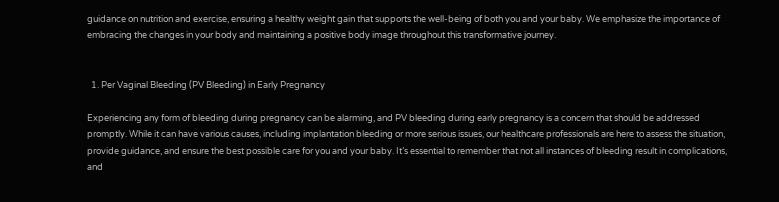guidance on nutrition and exercise, ensuring a healthy weight gain that supports the well-being of both you and your baby. We emphasize the importance of embracing the changes in your body and maintaining a positive body image throughout this transformative journey.


  1. Per Vaginal Bleeding (PV Bleeding) in Early Pregnancy

Experiencing any form of bleeding during pregnancy can be alarming, and PV bleeding during early pregnancy is a concern that should be addressed promptly. While it can have various causes, including implantation bleeding or more serious issues, our healthcare professionals are here to assess the situation, provide guidance, and ensure the best possible care for you and your baby. It’s essential to remember that not all instances of bleeding result in complications, and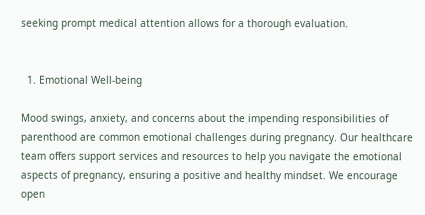seeking prompt medical attention allows for a thorough evaluation.


  1. Emotional Well-being

Mood swings, anxiety, and concerns about the impending responsibilities of parenthood are common emotional challenges during pregnancy. Our healthcare team offers support services and resources to help you navigate the emotional aspects of pregnancy, ensuring a positive and healthy mindset. We encourage open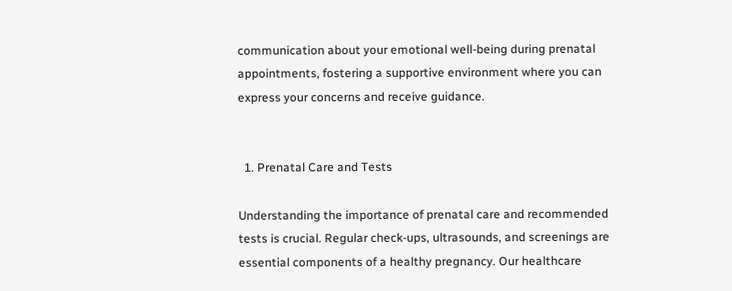communication about your emotional well-being during prenatal appointments, fostering a supportive environment where you can express your concerns and receive guidance.


  1. Prenatal Care and Tests

Understanding the importance of prenatal care and recommended tests is crucial. Regular check-ups, ultrasounds, and screenings are essential components of a healthy pregnancy. Our healthcare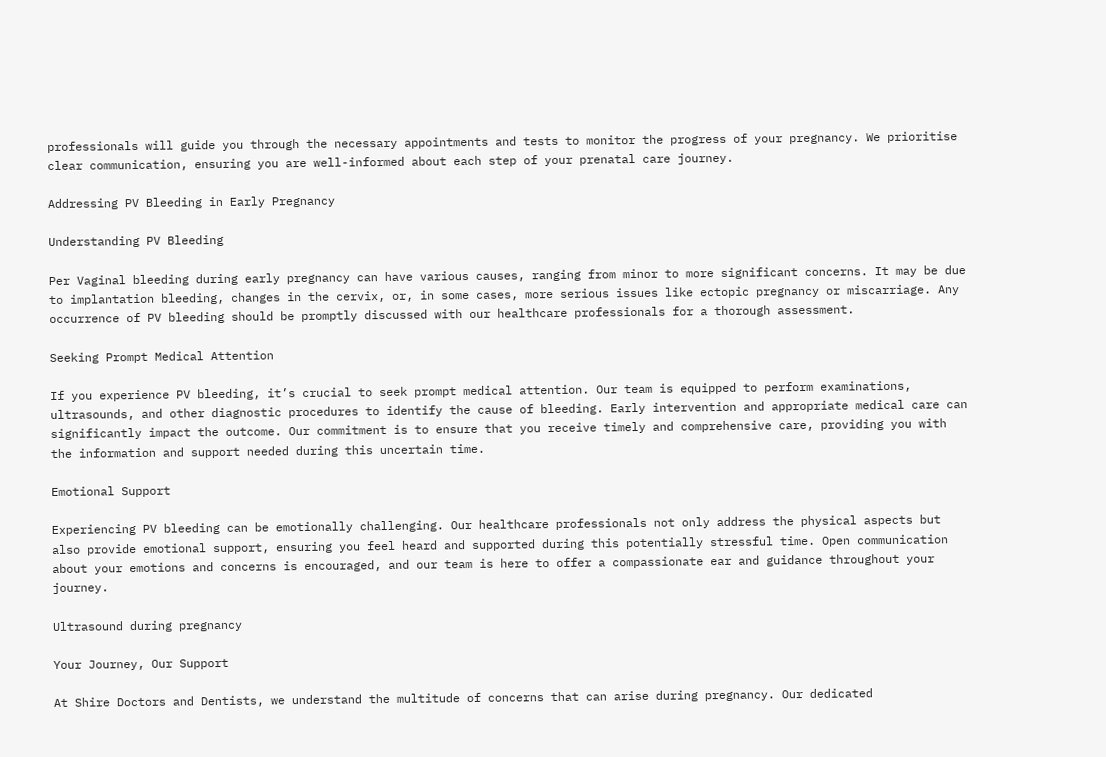professionals will guide you through the necessary appointments and tests to monitor the progress of your pregnancy. We prioritise clear communication, ensuring you are well-informed about each step of your prenatal care journey.

Addressing PV Bleeding in Early Pregnancy

Understanding PV Bleeding

Per Vaginal bleeding during early pregnancy can have various causes, ranging from minor to more significant concerns. It may be due to implantation bleeding, changes in the cervix, or, in some cases, more serious issues like ectopic pregnancy or miscarriage. Any occurrence of PV bleeding should be promptly discussed with our healthcare professionals for a thorough assessment.

Seeking Prompt Medical Attention

If you experience PV bleeding, it’s crucial to seek prompt medical attention. Our team is equipped to perform examinations, ultrasounds, and other diagnostic procedures to identify the cause of bleeding. Early intervention and appropriate medical care can significantly impact the outcome. Our commitment is to ensure that you receive timely and comprehensive care, providing you with the information and support needed during this uncertain time.

Emotional Support

Experiencing PV bleeding can be emotionally challenging. Our healthcare professionals not only address the physical aspects but also provide emotional support, ensuring you feel heard and supported during this potentially stressful time. Open communication about your emotions and concerns is encouraged, and our team is here to offer a compassionate ear and guidance throughout your journey.

Ultrasound during pregnancy

Your Journey, Our Support

At Shire Doctors and Dentists, we understand the multitude of concerns that can arise during pregnancy. Our dedicated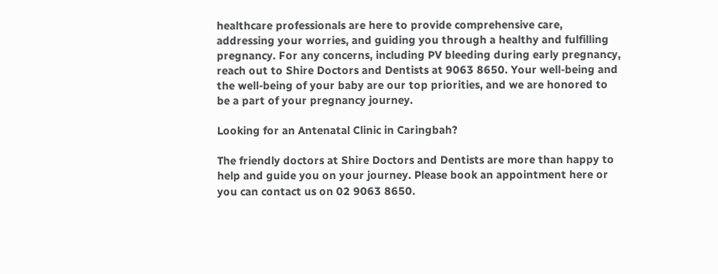healthcare professionals are here to provide comprehensive care, addressing your worries, and guiding you through a healthy and fulfilling pregnancy. For any concerns, including PV bleeding during early pregnancy, reach out to Shire Doctors and Dentists at 9063 8650. Your well-being and the well-being of your baby are our top priorities, and we are honored to be a part of your pregnancy journey.

Looking for an Antenatal Clinic in Caringbah?

The friendly doctors at Shire Doctors and Dentists are more than happy to help and guide you on your journey. Please book an appointment here or you can contact us on 02 9063 8650.